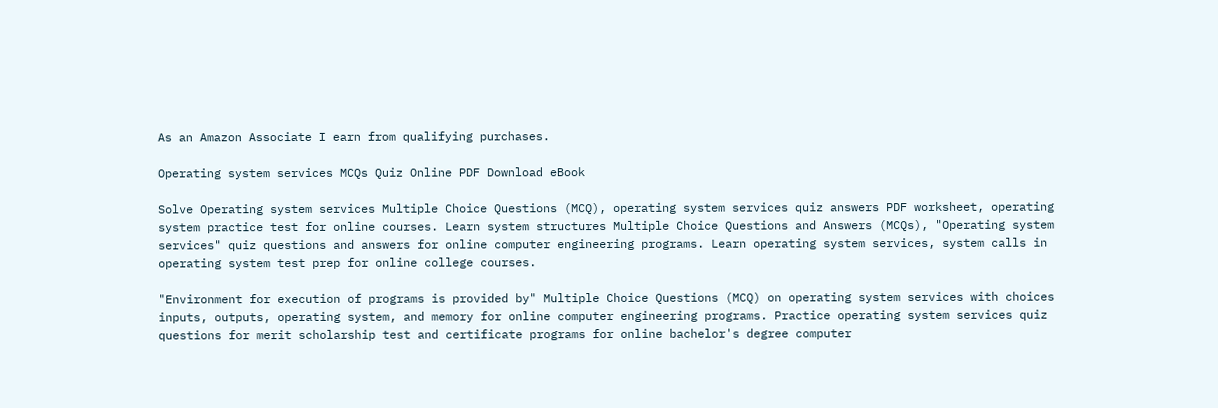As an Amazon Associate I earn from qualifying purchases.

Operating system services MCQs Quiz Online PDF Download eBook

Solve Operating system services Multiple Choice Questions (MCQ), operating system services quiz answers PDF worksheet, operating system practice test for online courses. Learn system structures Multiple Choice Questions and Answers (MCQs), "Operating system services" quiz questions and answers for online computer engineering programs. Learn operating system services, system calls in operating system test prep for online college courses.

"Environment for execution of programs is provided by" Multiple Choice Questions (MCQ) on operating system services with choices inputs, outputs, operating system, and memory for online computer engineering programs. Practice operating system services quiz questions for merit scholarship test and certificate programs for online bachelor's degree computer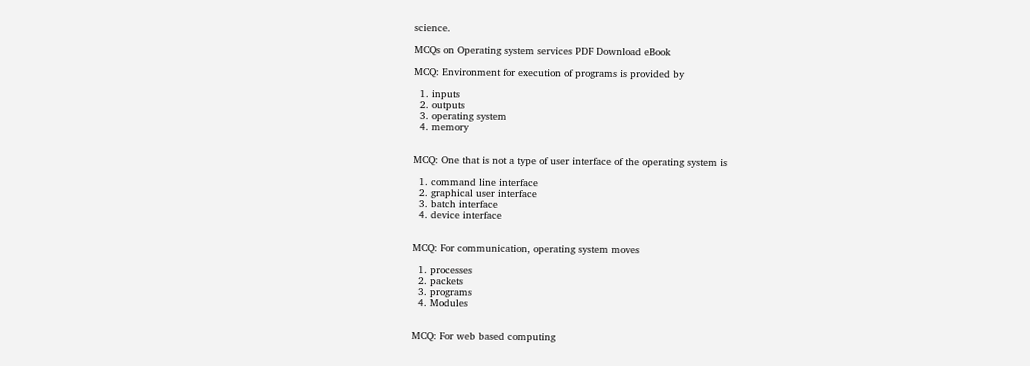science.

MCQs on Operating system services PDF Download eBook

MCQ: Environment for execution of programs is provided by

  1. inputs
  2. outputs
  3. operating system
  4. memory


MCQ: One that is not a type of user interface of the operating system is

  1. command line interface
  2. graphical user interface
  3. batch interface
  4. device interface


MCQ: For communication, operating system moves

  1. processes
  2. packets
  3. programs
  4. Modules


MCQ: For web based computing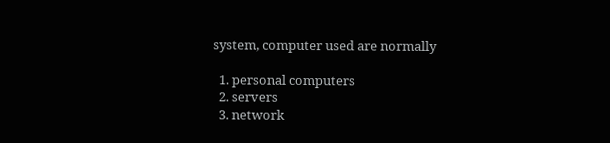system, computer used are normally

  1. personal computers
  2. servers
  3. network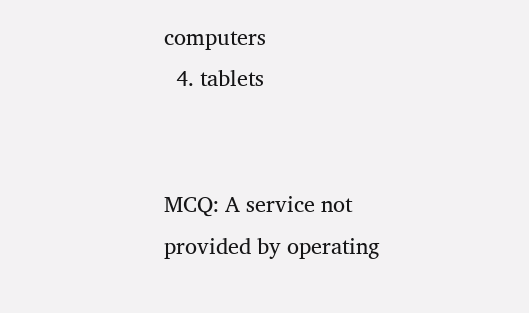computers
  4. tablets


MCQ: A service not provided by operating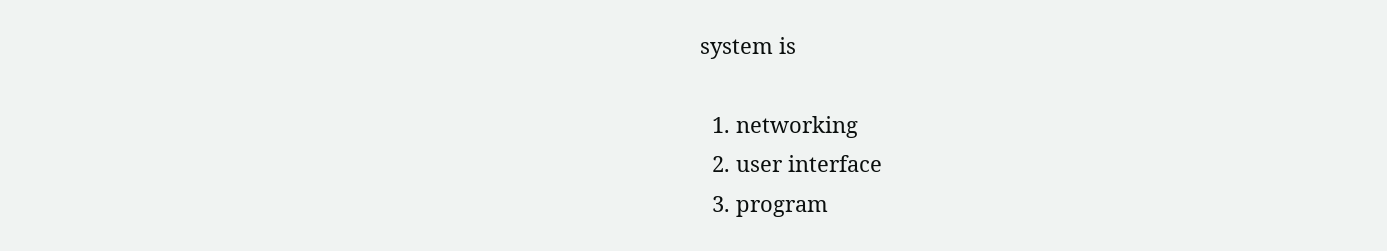system is

  1. networking
  2. user interface
  3. program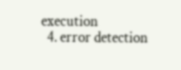execution
  4. error detection